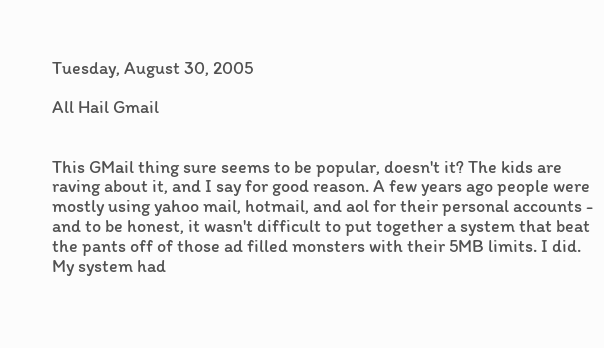Tuesday, August 30, 2005

All Hail Gmail


This GMail thing sure seems to be popular, doesn't it? The kids are raving about it, and I say for good reason. A few years ago people were mostly using yahoo mail, hotmail, and aol for their personal accounts - and to be honest, it wasn't difficult to put together a system that beat the pants off of those ad filled monsters with their 5MB limits. I did. My system had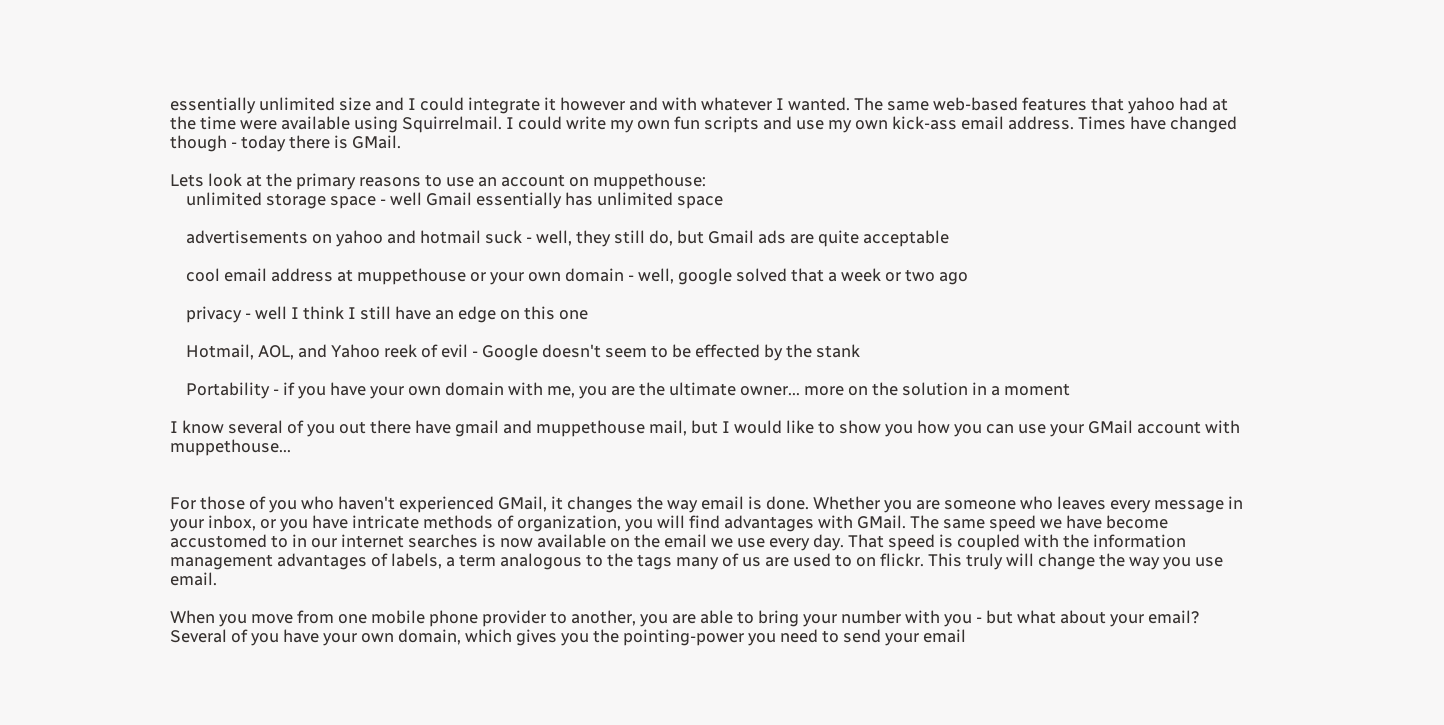essentially unlimited size and I could integrate it however and with whatever I wanted. The same web-based features that yahoo had at the time were available using Squirrelmail. I could write my own fun scripts and use my own kick-ass email address. Times have changed though - today there is GMail.

Lets look at the primary reasons to use an account on muppethouse:
    unlimited storage space - well Gmail essentially has unlimited space

    advertisements on yahoo and hotmail suck - well, they still do, but Gmail ads are quite acceptable

    cool email address at muppethouse or your own domain - well, google solved that a week or two ago

    privacy - well I think I still have an edge on this one

    Hotmail, AOL, and Yahoo reek of evil - Google doesn't seem to be effected by the stank

    Portability - if you have your own domain with me, you are the ultimate owner... more on the solution in a moment

I know several of you out there have gmail and muppethouse mail, but I would like to show you how you can use your GMail account with muppethouse...


For those of you who haven't experienced GMail, it changes the way email is done. Whether you are someone who leaves every message in your inbox, or you have intricate methods of organization, you will find advantages with GMail. The same speed we have become accustomed to in our internet searches is now available on the email we use every day. That speed is coupled with the information management advantages of labels, a term analogous to the tags many of us are used to on flickr. This truly will change the way you use email.

When you move from one mobile phone provider to another, you are able to bring your number with you - but what about your email? Several of you have your own domain, which gives you the pointing-power you need to send your email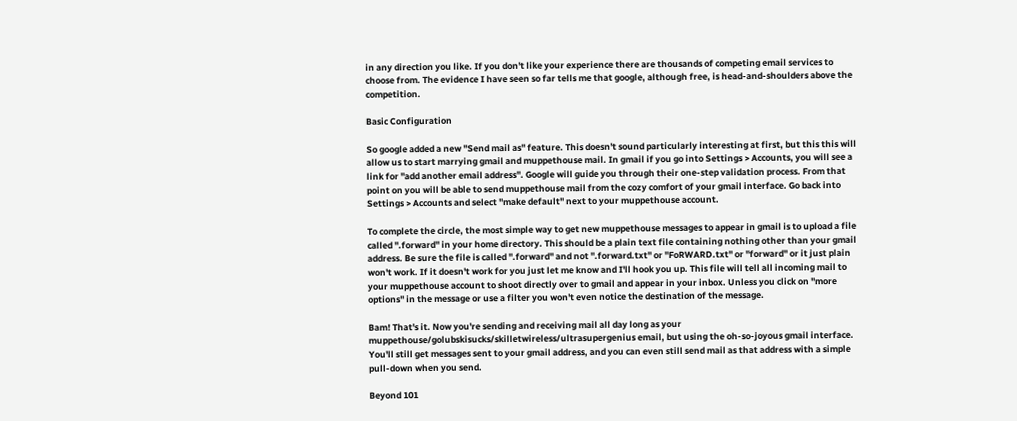in any direction you like. If you don't like your experience there are thousands of competing email services to choose from. The evidence I have seen so far tells me that google, although free, is head-and-shoulders above the competition.

Basic Configuration

So google added a new "Send mail as" feature. This doesn't sound particularly interesting at first, but this this will allow us to start marrying gmail and muppethouse mail. In gmail if you go into Settings > Accounts, you will see a link for "add another email address". Google will guide you through their one-step validation process. From that point on you will be able to send muppethouse mail from the cozy comfort of your gmail interface. Go back into Settings > Accounts and select "make default" next to your muppethouse account.

To complete the circle, the most simple way to get new muppethouse messages to appear in gmail is to upload a file called ".forward" in your home directory. This should be a plain text file containing nothing other than your gmail address. Be sure the file is called ".forward" and not ".forward.txt" or "FoRWARD.txt" or "forward" or it just plain won't work. If it doesn't work for you just let me know and I'll hook you up. This file will tell all incoming mail to your muppethouse account to shoot directly over to gmail and appear in your inbox. Unless you click on "more options" in the message or use a filter you won't even notice the destination of the message.

Bam! That's it. Now you're sending and receiving mail all day long as your muppethouse/golubskisucks/skilletwireless/ultrasupergenius email, but using the oh-so-joyous gmail interface. You'll still get messages sent to your gmail address, and you can even still send mail as that address with a simple pull-down when you send.

Beyond 101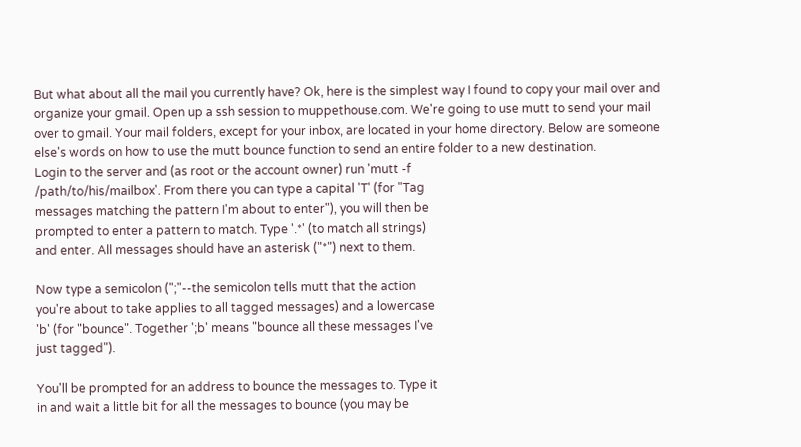But what about all the mail you currently have? Ok, here is the simplest way I found to copy your mail over and organize your gmail. Open up a ssh session to muppethouse.com. We're going to use mutt to send your mail over to gmail. Your mail folders, except for your inbox, are located in your home directory. Below are someone else's words on how to use the mutt bounce function to send an entire folder to a new destination.
Login to the server and (as root or the account owner) run 'mutt -f
/path/to/his/mailbox'. From there you can type a capital 'T' (for "Tag
messages matching the pattern I'm about to enter"), you will then be
prompted to enter a pattern to match. Type '.*' (to match all strings)
and enter. All messages should have an asterisk ("*") next to them.

Now type a semicolon (";"--the semicolon tells mutt that the action
you're about to take applies to all tagged messages) and a lowercase
'b' (for "bounce". Together ';b' means "bounce all these messages I've
just tagged").

You'll be prompted for an address to bounce the messages to. Type it
in and wait a little bit for all the messages to bounce (you may be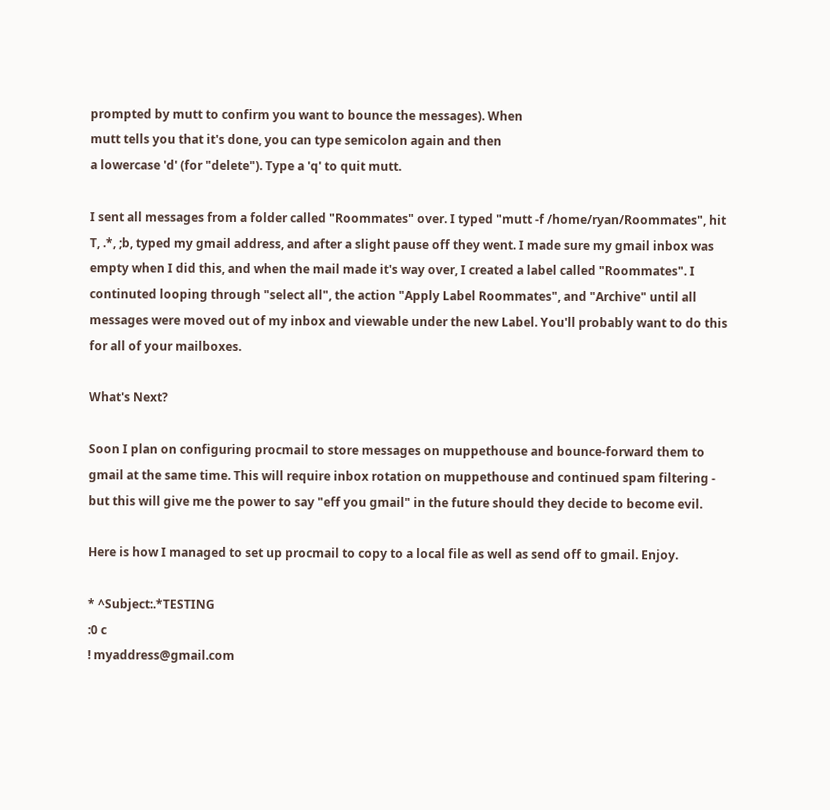prompted by mutt to confirm you want to bounce the messages). When
mutt tells you that it's done, you can type semicolon again and then
a lowercase 'd' (for "delete"). Type a 'q' to quit mutt.

I sent all messages from a folder called "Roommates" over. I typed "mutt -f /home/ryan/Roommates", hit T, .*, ;b, typed my gmail address, and after a slight pause off they went. I made sure my gmail inbox was empty when I did this, and when the mail made it's way over, I created a label called "Roommates". I continuted looping through "select all", the action "Apply Label Roommates", and "Archive" until all messages were moved out of my inbox and viewable under the new Label. You'll probably want to do this for all of your mailboxes.

What's Next?

Soon I plan on configuring procmail to store messages on muppethouse and bounce-forward them to gmail at the same time. This will require inbox rotation on muppethouse and continued spam filtering - but this will give me the power to say "eff you gmail" in the future should they decide to become evil.

Here is how I managed to set up procmail to copy to a local file as well as send off to gmail. Enjoy.

* ^Subject:.*TESTING
:0 c
! myaddress@gmail.com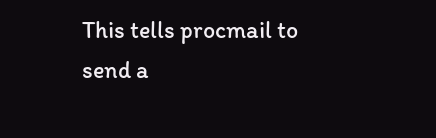This tells procmail to send a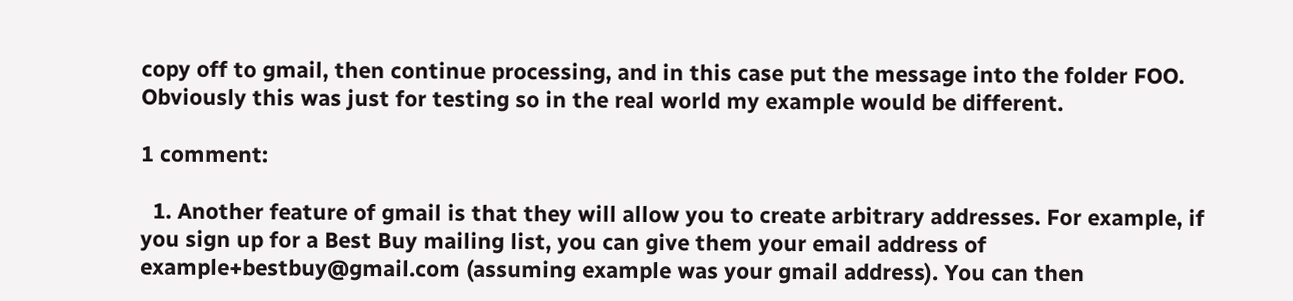copy off to gmail, then continue processing, and in this case put the message into the folder FOO. Obviously this was just for testing so in the real world my example would be different.

1 comment:

  1. Another feature of gmail is that they will allow you to create arbitrary addresses. For example, if you sign up for a Best Buy mailing list, you can give them your email address of example+bestbuy@gmail.com (assuming example was your gmail address). You can then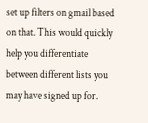set up filters on gmail based on that. This would quickly help you differentiate between different lists you may have signed up for.